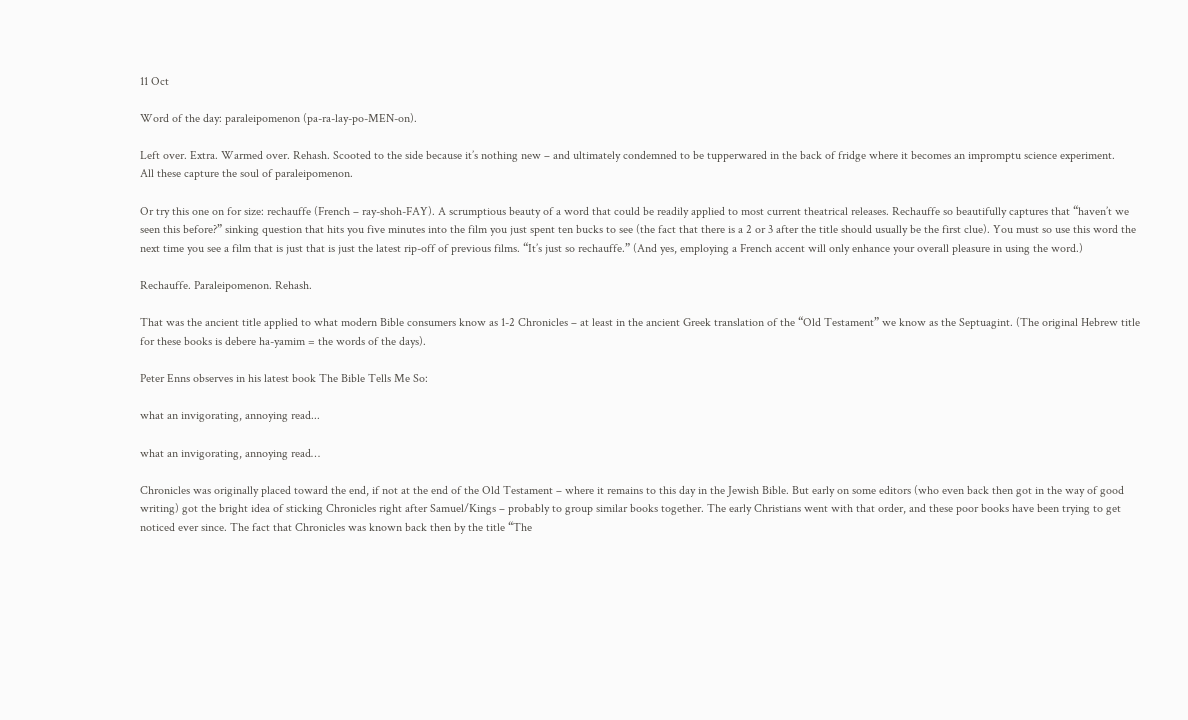11 Oct

Word of the day: paraleipomenon (pa-ra-lay-po-MEN-on).

Left over. Extra. Warmed over. Rehash. Scooted to the side because it’s nothing new – and ultimately condemned to be tupperwared in the back of fridge where it becomes an impromptu science experiment.
All these capture the soul of paraleipomenon.

Or try this one on for size: rechauffe (French – ray-shoh-FAY). A scrumptious beauty of a word that could be readily applied to most current theatrical releases. Rechauffe so beautifully captures that “haven’t we seen this before?” sinking question that hits you five minutes into the film you just spent ten bucks to see (the fact that there is a 2 or 3 after the title should usually be the first clue). You must so use this word the next time you see a film that is just that is just the latest rip-off of previous films. “It’s just so rechauffe.” (And yes, employing a French accent will only enhance your overall pleasure in using the word.)

Rechauffe. Paraleipomenon. Rehash.

That was the ancient title applied to what modern Bible consumers know as 1-2 Chronicles – at least in the ancient Greek translation of the “Old Testament” we know as the Septuagint. (The original Hebrew title for these books is debere ha-yamim = the words of the days).

Peter Enns observes in his latest book The Bible Tells Me So:

what an invigorating, annoying read...

what an invigorating, annoying read…

Chronicles was originally placed toward the end, if not at the end of the Old Testament – where it remains to this day in the Jewish Bible. But early on some editors (who even back then got in the way of good writing) got the bright idea of sticking Chronicles right after Samuel/Kings – probably to group similar books together. The early Christians went with that order, and these poor books have been trying to get noticed ever since. The fact that Chronicles was known back then by the title “The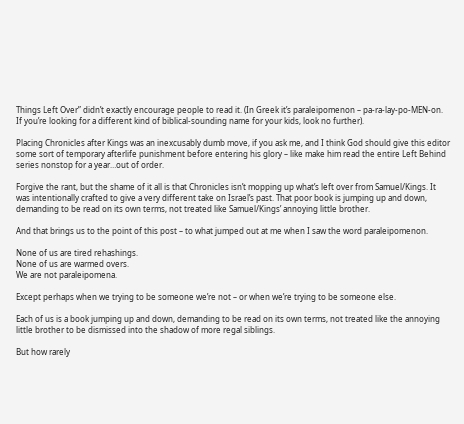Things Left Over” didn’t exactly encourage people to read it. (In Greek it’s paraleipomenon – pa-ra-lay-po-MEN-on. If you’re looking for a different kind of biblical-sounding name for your kids, look no further).

Placing Chronicles after Kings was an inexcusably dumb move, if you ask me, and I think God should give this editor some sort of temporary afterlife punishment before entering his glory – like make him read the entire Left Behind series nonstop for a year…out of order.

Forgive the rant, but the shame of it all is that Chronicles isn’t mopping up what’s left over from Samuel/Kings. It was intentionally crafted to give a very different take on Israel’s past. That poor book is jumping up and down, demanding to be read on its own terms, not treated like Samuel/Kings’ annoying little brother.

And that brings us to the point of this post – to what jumped out at me when I saw the word paraleipomenon.

None of us are tired rehashings.
None of us are warmed overs.
We are not paraleipomena.

Except perhaps when we trying to be someone we’re not – or when we’re trying to be someone else.

Each of us is a book jumping up and down, demanding to be read on its own terms, not treated like the annoying little brother to be dismissed into the shadow of more regal siblings.

But how rarely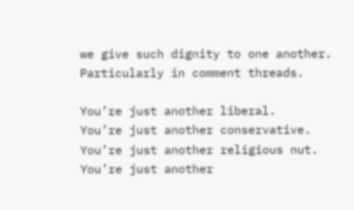we give such dignity to one another. Particularly in comment threads.

You’re just another liberal.
You’re just another conservative.
You’re just another religious nut.
You’re just another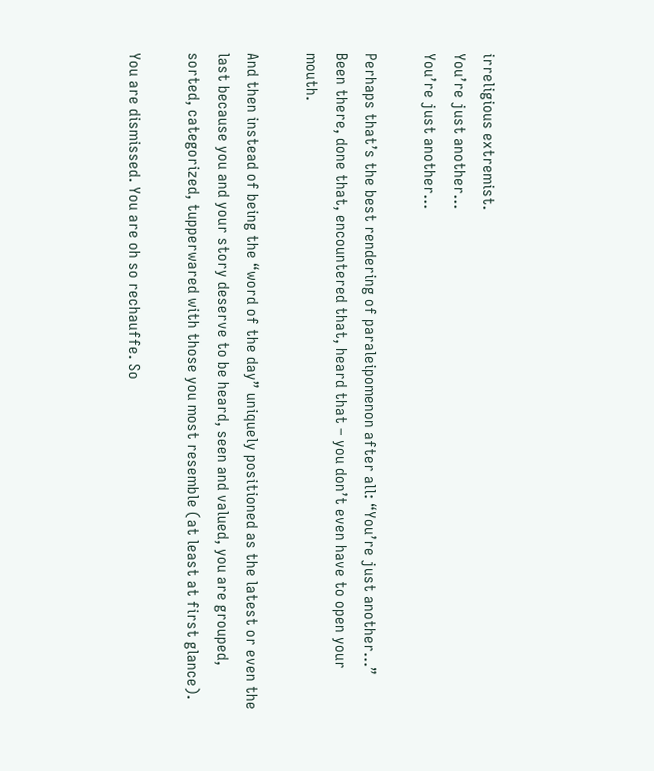irreligious extremist.
You’re just another…
You’re just another…

Perhaps that’s the best rendering of paraleipomenon after all: “You’re just another…”
Been there, done that, encountered that, heard that – you don’t even have to open your mouth.

And then instead of being the “word of the day” uniquely positioned as the latest or even the last because you and your story deserve to be heard, seen and valued, you are grouped, sorted, categorized, tupperwared with those you most resemble (at least at first glance).

You are dismissed. You are oh so rechauffe. So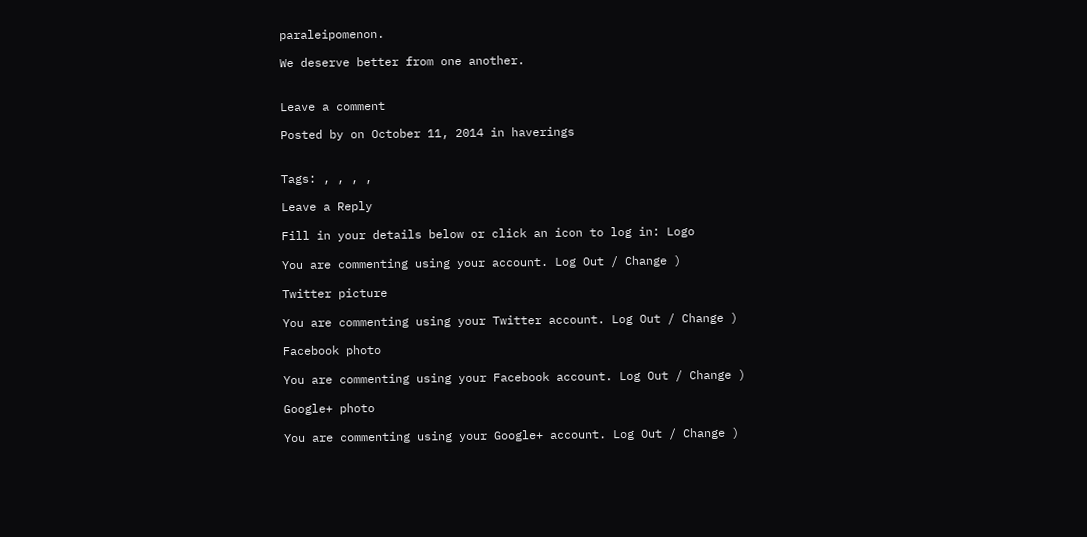paraleipomenon.

We deserve better from one another.


Leave a comment

Posted by on October 11, 2014 in haverings


Tags: , , , ,

Leave a Reply

Fill in your details below or click an icon to log in: Logo

You are commenting using your account. Log Out / Change )

Twitter picture

You are commenting using your Twitter account. Log Out / Change )

Facebook photo

You are commenting using your Facebook account. Log Out / Change )

Google+ photo

You are commenting using your Google+ account. Log Out / Change )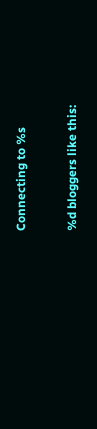Connecting to %s

%d bloggers like this: